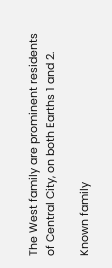The West family are prominent residents of Central City, on both Earths 1 and 2.

Known family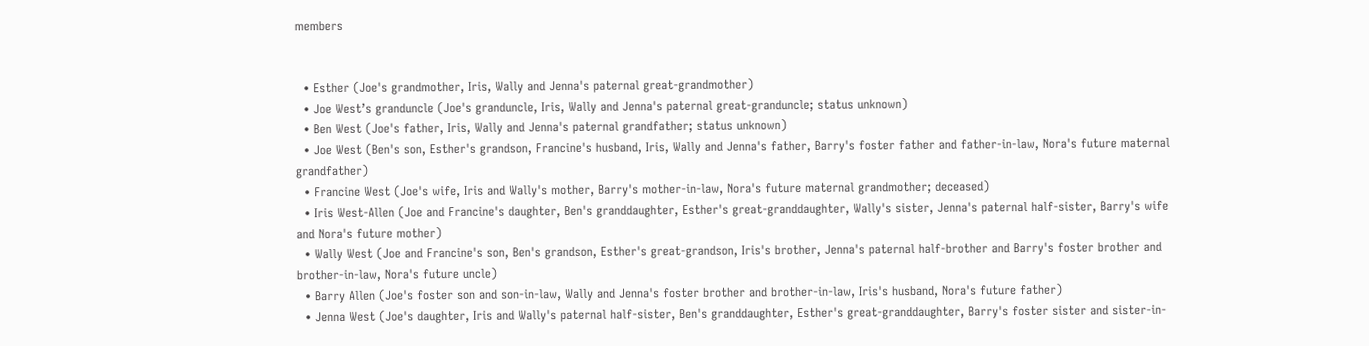members


  • Esther (Joe's grandmother, Iris, Wally and Jenna's paternal great-grandmother)
  • Joe West’s granduncle (Joe's granduncle, Iris, Wally and Jenna's paternal great-granduncle; status unknown)
  • Ben West (Joe's father, Iris, Wally and Jenna's paternal grandfather; status unknown)
  • Joe West (Ben's son, Esther's grandson, Francine's husband, Iris, Wally and Jenna's father, Barry's foster father and father-in-law, Nora's future maternal grandfather)
  • Francine West (Joe's wife, Iris and Wally's mother, Barry's mother-in-law, Nora's future maternal grandmother; deceased)
  • Iris West-Allen (Joe and Francine's daughter, Ben's granddaughter, Esther's great-granddaughter, Wally's sister, Jenna's paternal half-sister, Barry's wife and Nora's future mother)
  • Wally West (Joe and Francine's son, Ben's grandson, Esther's great-grandson, Iris's brother, Jenna's paternal half-brother and Barry's foster brother and brother-in-law, Nora's future uncle)
  • Barry Allen (Joe's foster son and son-in-law, Wally and Jenna's foster brother and brother-in-law, Iris's husband, Nora's future father)
  • Jenna West (Joe's daughter, Iris and Wally's paternal half-sister, Ben's granddaughter, Esther's great-granddaughter, Barry's foster sister and sister-in-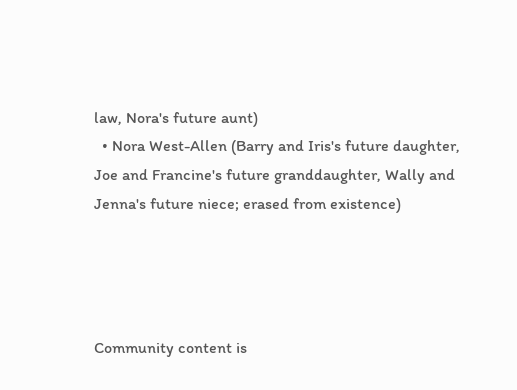law, Nora's future aunt)
  • Nora West-Allen (Barry and Iris's future daughter, Joe and Francine's future granddaughter, Wally and Jenna's future niece; erased from existence)




Community content is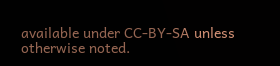available under CC-BY-SA unless otherwise noted.